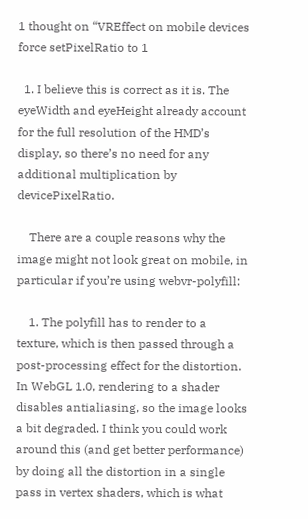1 thought on “VREffect on mobile devices force setPixelRatio to 1

  1. I believe this is correct as it is. The eyeWidth and eyeHeight already account for the full resolution of the HMD’s display, so there’s no need for any additional multiplication by devicePixelRatio.

    There are a couple reasons why the image might not look great on mobile, in particular if you’re using webvr-polyfill:

    1. The polyfill has to render to a texture, which is then passed through a post-processing effect for the distortion. In WebGL 1.0, rendering to a shader disables antialiasing, so the image looks a bit degraded. I think you could work around this (and get better performance) by doing all the distortion in a single pass in vertex shaders, which is what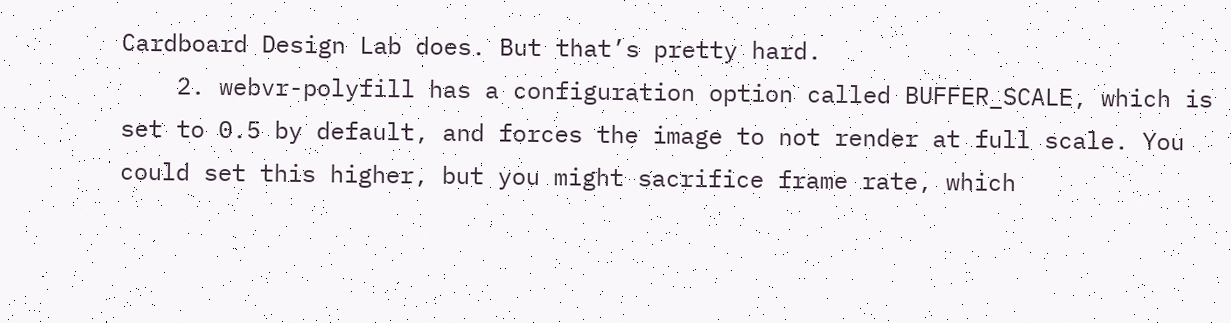Cardboard Design Lab does. But that’s pretty hard.
    2. webvr-polyfill has a configuration option called BUFFER_SCALE, which is set to 0.5 by default, and forces the image to not render at full scale. You could set this higher, but you might sacrifice frame rate, which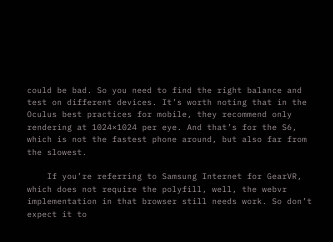could be bad. So you need to find the right balance and test on different devices. It’s worth noting that in the Oculus best practices for mobile, they recommend only rendering at 1024×1024 per eye. And that’s for the S6, which is not the fastest phone around, but also far from the slowest.

    If you’re referring to Samsung Internet for GearVR, which does not require the polyfill, well, the webvr implementation in that browser still needs work. So don’t expect it to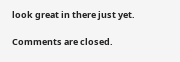look great in there just yet.

Comments are closed.